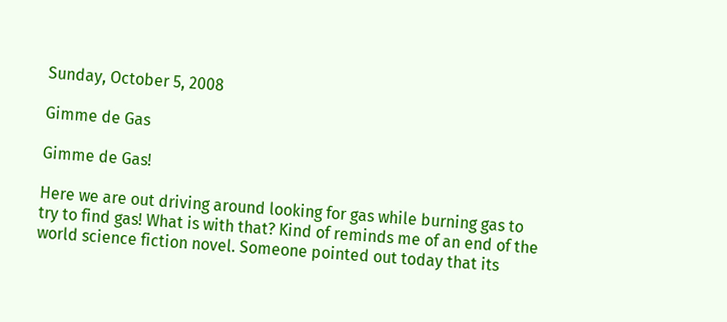Sunday, October 5, 2008

Gimme de Gas

Gimme de Gas!

Here we are out driving around looking for gas while burning gas to try to find gas! What is with that? Kind of reminds me of an end of the world science fiction novel. Someone pointed out today that its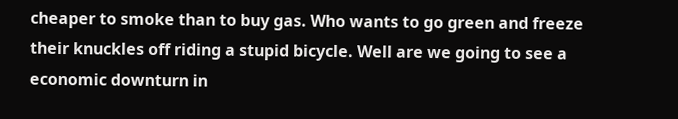cheaper to smoke than to buy gas. Who wants to go green and freeze their knuckles off riding a stupid bicycle. Well are we going to see a economic downturn in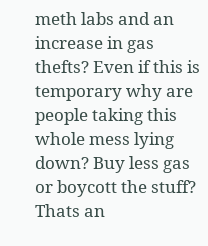meth labs and an increase in gas thefts? Even if this is temporary why are people taking this whole mess lying down? Buy less gas or boycott the stuff? Thats an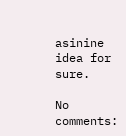asinine idea for sure.

No comments: